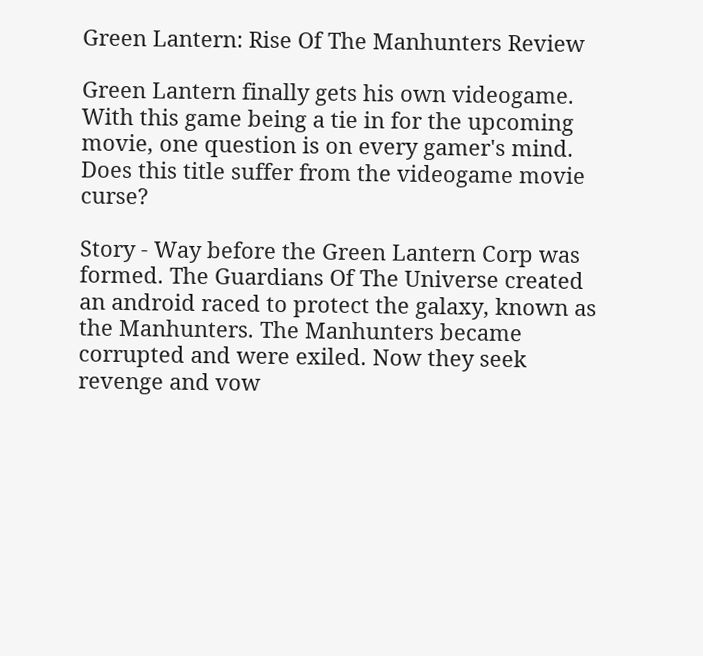Green Lantern: Rise Of The Manhunters Review

Green Lantern finally gets his own videogame. With this game being a tie in for the upcoming movie, one question is on every gamer's mind. Does this title suffer from the videogame movie curse?

Story - Way before the Green Lantern Corp was formed. The Guardians Of The Universe created an android raced to protect the galaxy, known as the Manhunters. The Manhunters became corrupted and were exiled. Now they seek revenge and vow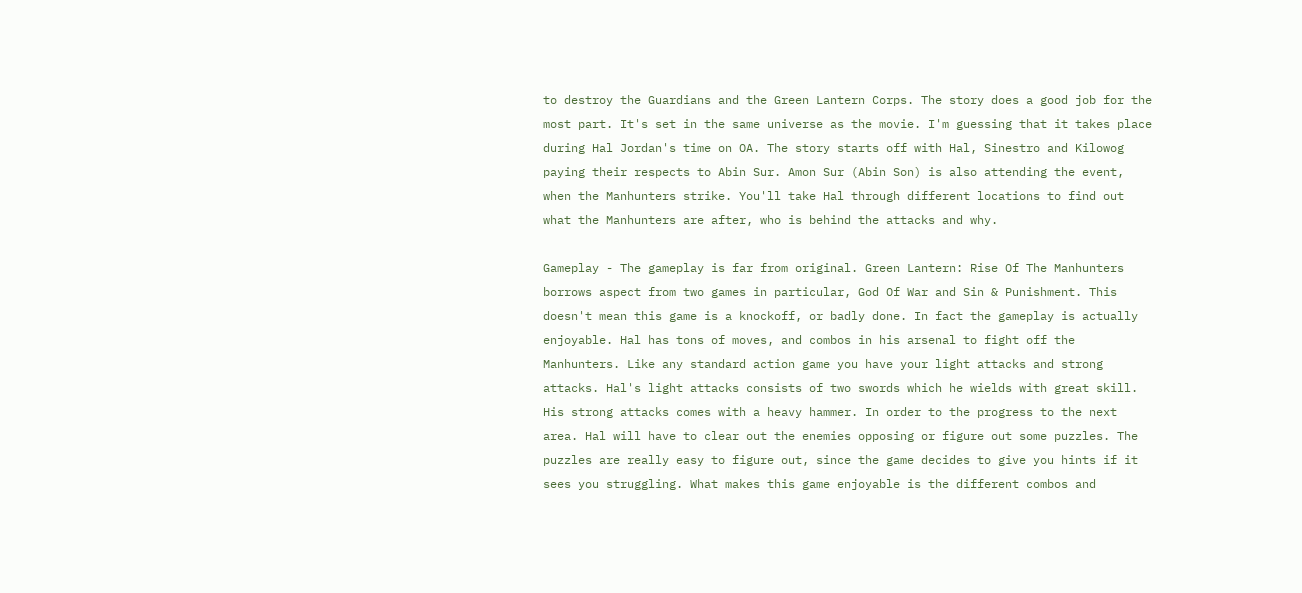to destroy the Guardians and the Green Lantern Corps. The story does a good job for the most part. It's set in the same universe as the movie. I'm guessing that it takes place during Hal Jordan's time on OA. The story starts off with Hal, Sinestro and Kilowog paying their respects to Abin Sur. Amon Sur (Abin Son) is also attending the event, when the Manhunters strike. You'll take Hal through different locations to find out what the Manhunters are after, who is behind the attacks and why.

Gameplay - The gameplay is far from original. Green Lantern: Rise Of The Manhunters borrows aspect from two games in particular, God Of War and Sin & Punishment. This doesn't mean this game is a knockoff, or badly done. In fact the gameplay is actually enjoyable. Hal has tons of moves, and combos in his arsenal to fight off the Manhunters. Like any standard action game you have your light attacks and strong attacks. Hal's light attacks consists of two swords which he wields with great skill. His strong attacks comes with a heavy hammer. In order to the progress to the next area. Hal will have to clear out the enemies opposing or figure out some puzzles. The puzzles are really easy to figure out, since the game decides to give you hints if it sees you struggling. What makes this game enjoyable is the different combos and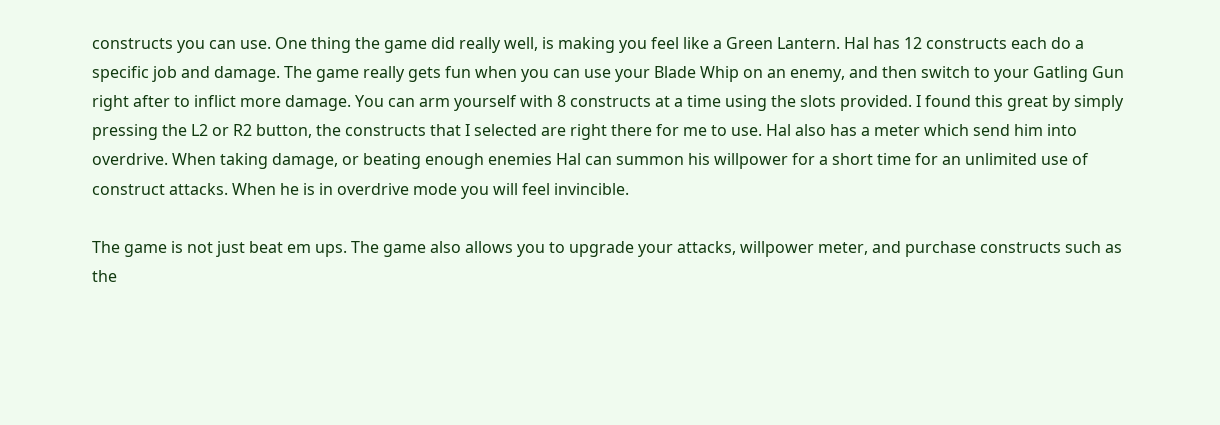constructs you can use. One thing the game did really well, is making you feel like a Green Lantern. Hal has 12 constructs each do a specific job and damage. The game really gets fun when you can use your Blade Whip on an enemy, and then switch to your Gatling Gun right after to inflict more damage. You can arm yourself with 8 constructs at a time using the slots provided. I found this great by simply pressing the L2 or R2 button, the constructs that I selected are right there for me to use. Hal also has a meter which send him into overdrive. When taking damage, or beating enough enemies Hal can summon his willpower for a short time for an unlimited use of construct attacks. When he is in overdrive mode you will feel invincible.

The game is not just beat em ups. The game also allows you to upgrade your attacks, willpower meter, and purchase constructs such as the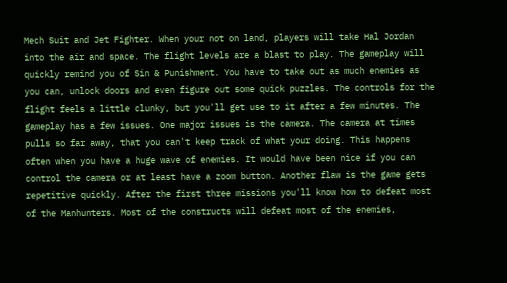Mech Suit and Jet Fighter. When your not on land, players will take Hal Jordan into the air and space. The flight levels are a blast to play. The gameplay will quickly remind you of Sin & Punishment. You have to take out as much enemies as you can, unlock doors and even figure out some quick puzzles. The controls for the flight feels a little clunky, but you'll get use to it after a few minutes. The gameplay has a few issues. One major issues is the camera. The camera at times pulls so far away, that you can't keep track of what your doing. This happens often when you have a huge wave of enemies. It would have been nice if you can control the camera or at least have a zoom button. Another flaw is the game gets repetitive quickly. After the first three missions you'll know how to defeat most of the Manhunters. Most of the constructs will defeat most of the enemies,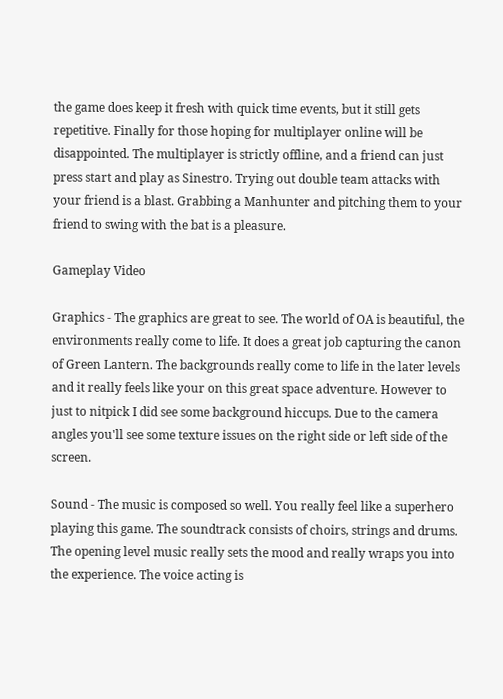the game does keep it fresh with quick time events, but it still gets repetitive. Finally for those hoping for multiplayer online will be disappointed. The multiplayer is strictly offline, and a friend can just press start and play as Sinestro. Trying out double team attacks with your friend is a blast. Grabbing a Manhunter and pitching them to your friend to swing with the bat is a pleasure.

Gameplay Video

Graphics - The graphics are great to see. The world of OA is beautiful, the environments really come to life. It does a great job capturing the canon of Green Lantern. The backgrounds really come to life in the later levels and it really feels like your on this great space adventure. However to just to nitpick I did see some background hiccups. Due to the camera angles you'll see some texture issues on the right side or left side of the screen.

Sound - The music is composed so well. You really feel like a superhero playing this game. The soundtrack consists of choirs, strings and drums. The opening level music really sets the mood and really wraps you into the experience. The voice acting is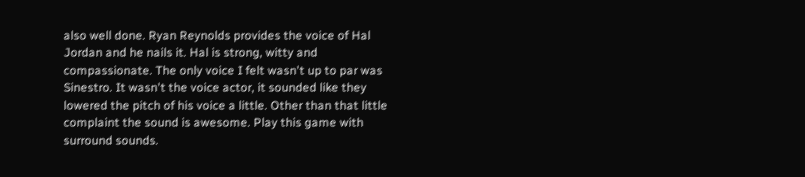also well done. Ryan Reynolds provides the voice of Hal Jordan and he nails it. Hal is strong, witty and compassionate. The only voice I felt wasn't up to par was Sinestro. It wasn't the voice actor, it sounded like they lowered the pitch of his voice a little. Other than that little complaint the sound is awesome. Play this game with surround sounds.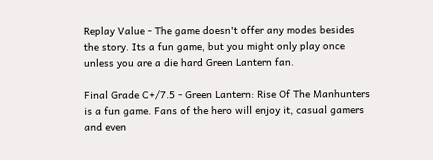Replay Value - The game doesn't offer any modes besides the story. Its a fun game, but you might only play once unless you are a die hard Green Lantern fan.

Final Grade C+/7.5 - Green Lantern: Rise Of The Manhunters is a fun game. Fans of the hero will enjoy it, casual gamers and even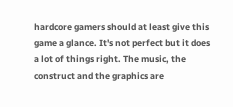hardcore gamers should at least give this game a glance. It's not perfect but it does a lot of things right. The music, the construct and the graphics are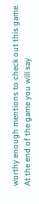worthy enough mentions to check out this game. At the end of the game you will say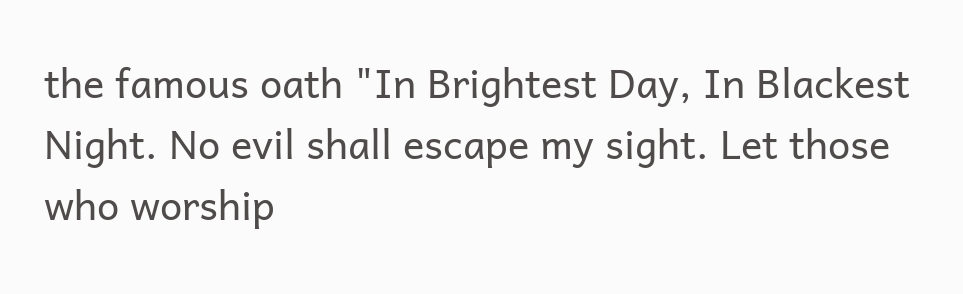the famous oath "In Brightest Day, In Blackest Night. No evil shall escape my sight. Let those who worship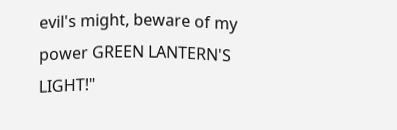evil's might, beware of my power GREEN LANTERN'S LIGHT!"